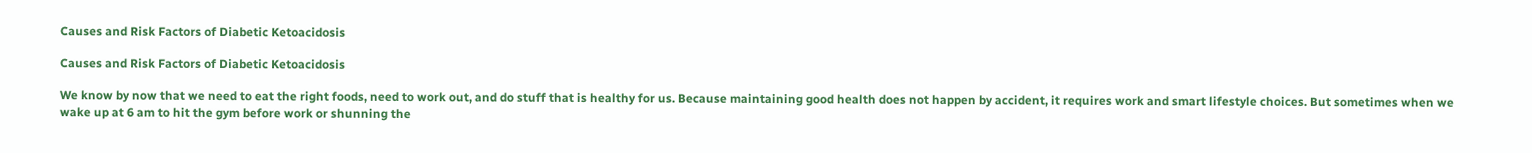Causes and Risk Factors of Diabetic Ketoacidosis

Causes and Risk Factors of Diabetic Ketoacidosis

We know by now that we need to eat the right foods, need to work out, and do stuff that is healthy for us. Because maintaining good health does not happen by accident, it requires work and smart lifestyle choices. But sometimes when we wake up at 6 am to hit the gym before work or shunning the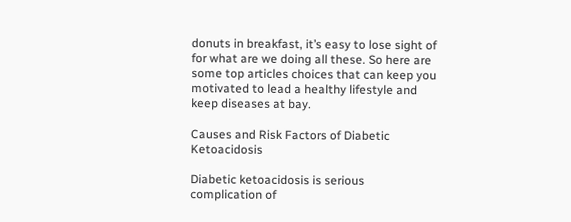donuts in breakfast, it’s easy to lose sight of for what are we doing all these. So here are some top articles choices that can keep you motivated to lead a healthy lifestyle and keep diseases at bay.

Causes and Risk Factors of Diabetic Ketoacidosis

Diabetic ketoacidosis is serious complication of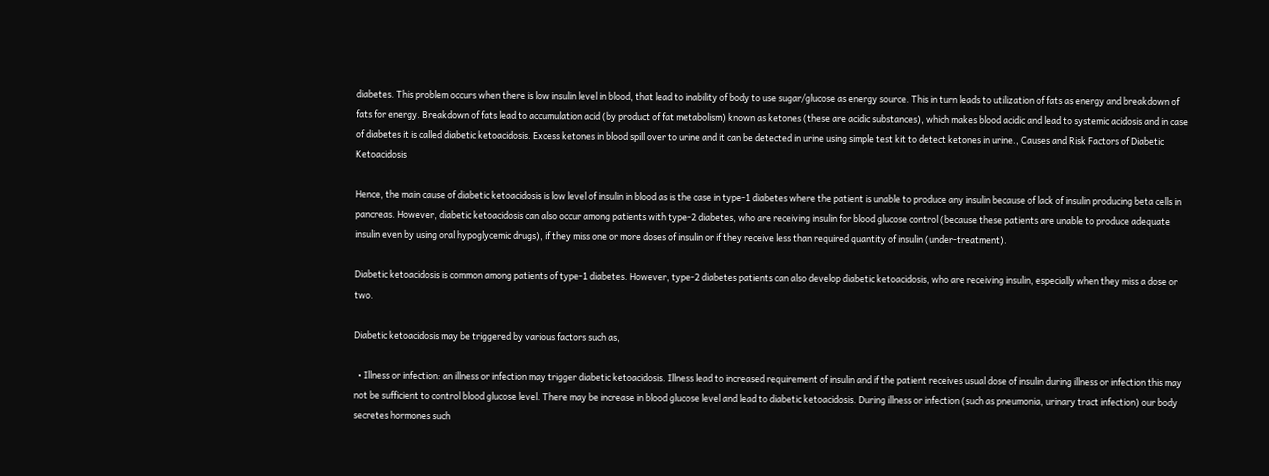diabetes. This problem occurs when there is low insulin level in blood, that lead to inability of body to use sugar/glucose as energy source. This in turn leads to utilization of fats as energy and breakdown of fats for energy. Breakdown of fats lead to accumulation acid (by product of fat metabolism) known as ketones (these are acidic substances), which makes blood acidic and lead to systemic acidosis and in case of diabetes it is called diabetic ketoacidosis. Excess ketones in blood spill over to urine and it can be detected in urine using simple test kit to detect ketones in urine., Causes and Risk Factors of Diabetic Ketoacidosis

Hence, the main cause of diabetic ketoacidosis is low level of insulin in blood as is the case in type-1 diabetes where the patient is unable to produce any insulin because of lack of insulin producing beta cells in pancreas. However, diabetic ketoacidosis can also occur among patients with type-2 diabetes, who are receiving insulin for blood glucose control (because these patients are unable to produce adequate insulin even by using oral hypoglycemic drugs), if they miss one or more doses of insulin or if they receive less than required quantity of insulin (under-treatment).

Diabetic ketoacidosis is common among patients of type-1 diabetes. However, type-2 diabetes patients can also develop diabetic ketoacidosis, who are receiving insulin, especially when they miss a dose or two.

Diabetic ketoacidosis may be triggered by various factors such as,

  • Illness or infection: an illness or infection may trigger diabetic ketoacidosis. Illness lead to increased requirement of insulin and if the patient receives usual dose of insulin during illness or infection this may not be sufficient to control blood glucose level. There may be increase in blood glucose level and lead to diabetic ketoacidosis. During illness or infection (such as pneumonia, urinary tract infection) our body secretes hormones such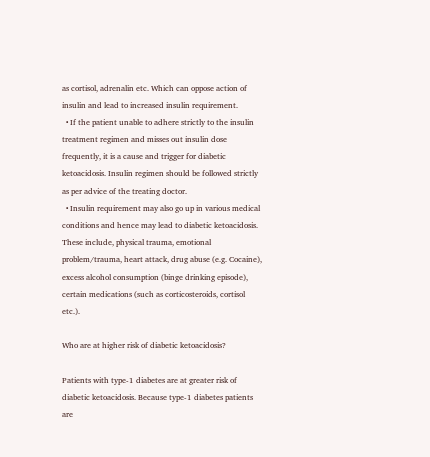as cortisol, adrenalin etc. Which can oppose action of insulin and lead to increased insulin requirement.
  • If the patient unable to adhere strictly to the insulin treatment regimen and misses out insulin dose frequently, it is a cause and trigger for diabetic ketoacidosis. Insulin regimen should be followed strictly as per advice of the treating doctor.
  • Insulin requirement may also go up in various medical conditions and hence may lead to diabetic ketoacidosis. These include, physical trauma, emotional problem/trauma, heart attack, drug abuse (e.g. Cocaine), excess alcohol consumption (binge drinking episode), certain medications (such as corticosteroids, cortisol etc.).

Who are at higher risk of diabetic ketoacidosis?

Patients with type-1 diabetes are at greater risk of diabetic ketoacidosis. Because type-1 diabetes patients are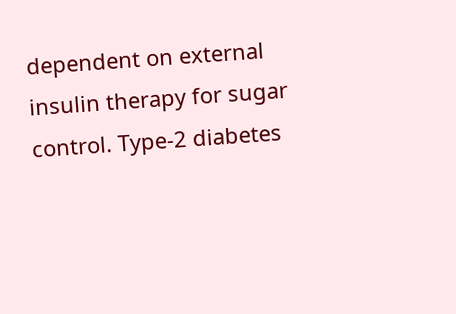dependent on external insulin therapy for sugar control. Type-2 diabetes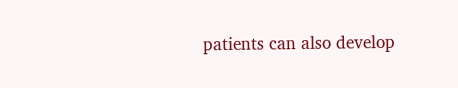patients can also develop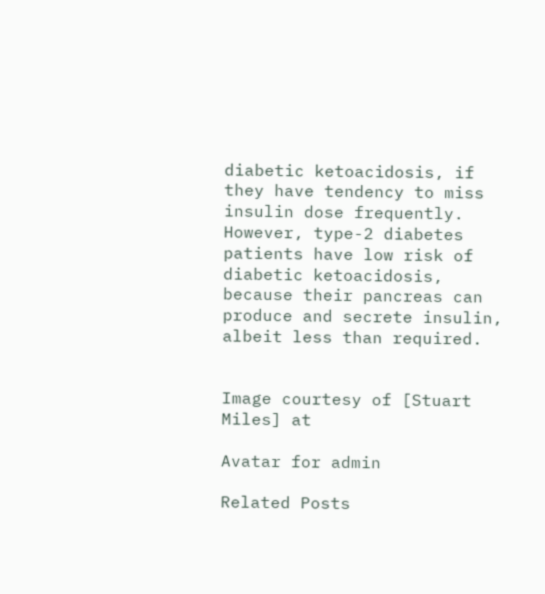diabetic ketoacidosis, if they have tendency to miss insulin dose frequently. However, type-2 diabetes patients have low risk of diabetic ketoacidosis, because their pancreas can produce and secrete insulin, albeit less than required.


Image courtesy of [Stuart Miles] at

Avatar for admin

Related Posts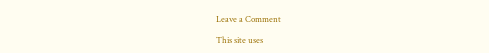Leave a Comment

This site uses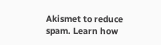Akismet to reduce spam. Learn how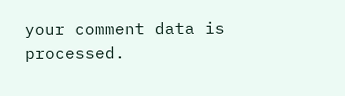your comment data is processed.